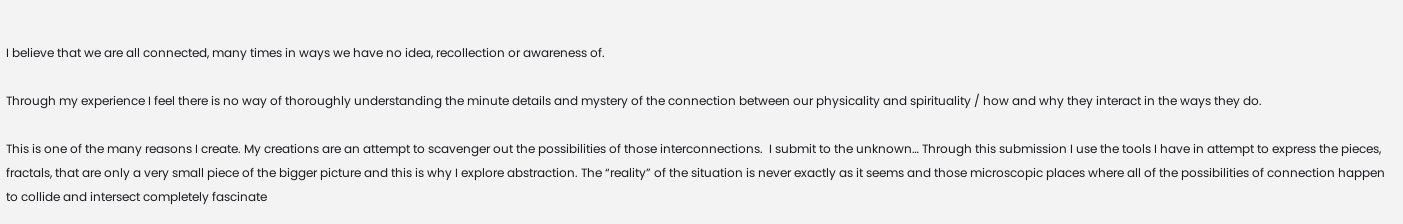I believe that we are all connected, many times in ways we have no idea, recollection or awareness of.

Through my experience I feel there is no way of thoroughly understanding the minute details and mystery of the connection between our physicality and spirituality / how and why they interact in the ways they do.

This is one of the many reasons I create. My creations are an attempt to scavenger out the possibilities of those interconnections.  I submit to the unknown… Through this submission I use the tools I have in attempt to express the pieces, fractals, that are only a very small piece of the bigger picture and this is why I explore abstraction. The “reality” of the situation is never exactly as it seems and those microscopic places where all of the possibilities of connection happen to collide and intersect completely fascinate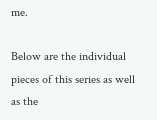me.

Below are the individual pieces of this series as well as the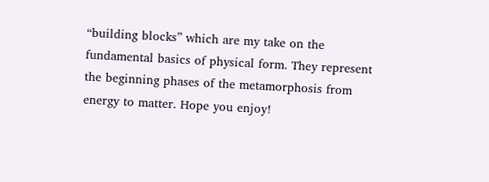“building blocks” which are my take on the fundamental basics of physical form. They represent the beginning phases of the metamorphosis from energy to matter. Hope you enjoy!